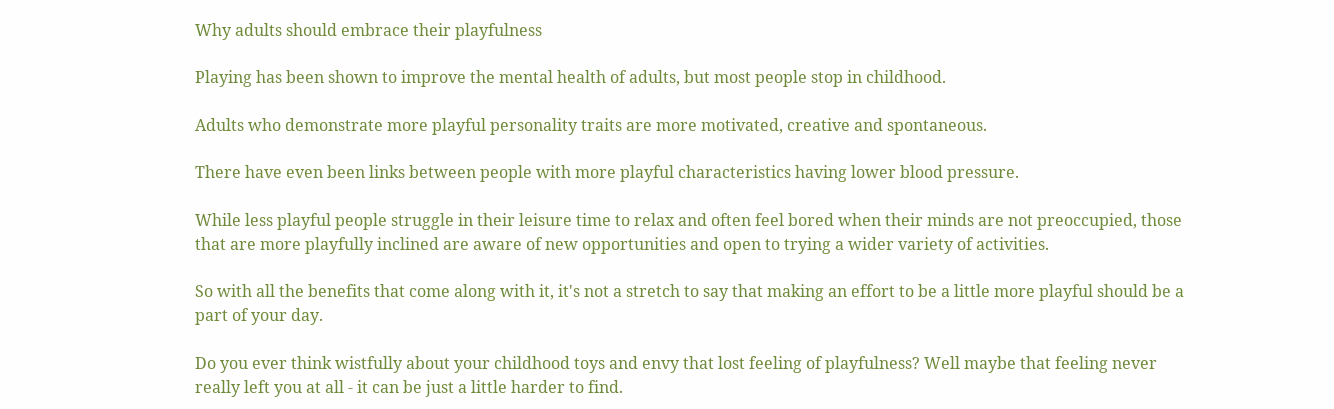Why adults should embrace their playfulness

Playing has been shown to improve the mental health of adults, but most people stop in childhood.

Adults who demonstrate more playful personality traits are more motivated, creative and spontaneous.

There have even been links between people with more playful characteristics having lower blood pressure.

While less playful people struggle in their leisure time to relax and often feel bored when their minds are not preoccupied, those that are more playfully inclined are aware of new opportunities and open to trying a wider variety of activities.

So with all the benefits that come along with it, it's not a stretch to say that making an effort to be a little more playful should be a part of your day.

Do you ever think wistfully about your childhood toys and envy that lost feeling of playfulness? Well maybe that feeling never really left you at all - it can be just a little harder to find.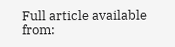Full article available from: